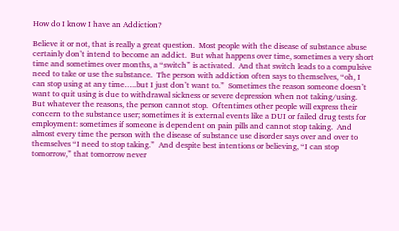How do I know I have an Addiction?

Believe it or not, that is really a great question.  Most people with the disease of substance abuse certainly don’t intend to become an addict.  But what happens over time, sometimes a very short time and sometimes over months, a “switch” is activated.  And that switch leads to a compulsive need to take or use the substance.  The person with addiction often says to themselves, “oh, I can stop using at any time…..but I just don’t want to.”  Sometimes the reason someone doesn’t want to quit using is due to withdrawal sickness or severe depression when not taking/using.  But whatever the reasons, the person cannot stop.  Oftentimes other people will express their concern to the substance user; sometimes it is external events like a DUI or failed drug tests for employment: sometimes if someone is dependent on pain pills and cannot stop taking.  And almost every time the person with the disease of substance use disorder says over and over to themselves “I need to stop taking.”  And despite best intentions or believing, “I can stop tomorrow,” that tomorrow never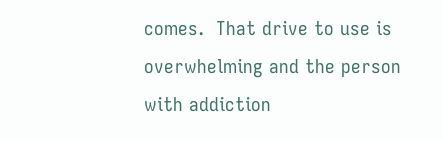comes.  That drive to use is overwhelming and the person with addiction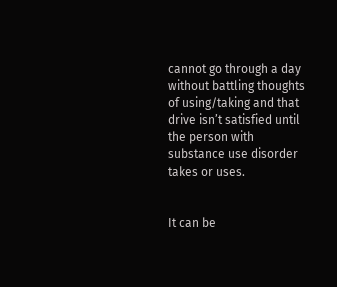cannot go through a day without battling thoughts of using/taking and that drive isn’t satisfied until the person with substance use disorder takes or uses.


It can be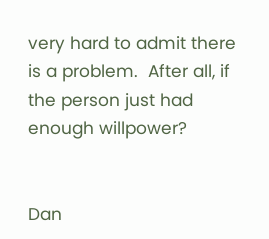very hard to admit there is a problem.  After all, if the person just had enough willpower?


Dan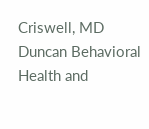Criswell, MD
Duncan Behavioral Health and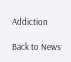Addiction

Back to News